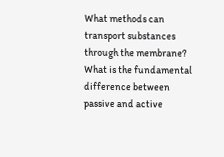What methods can transport substances through the membrane? What is the fundamental difference between passive and active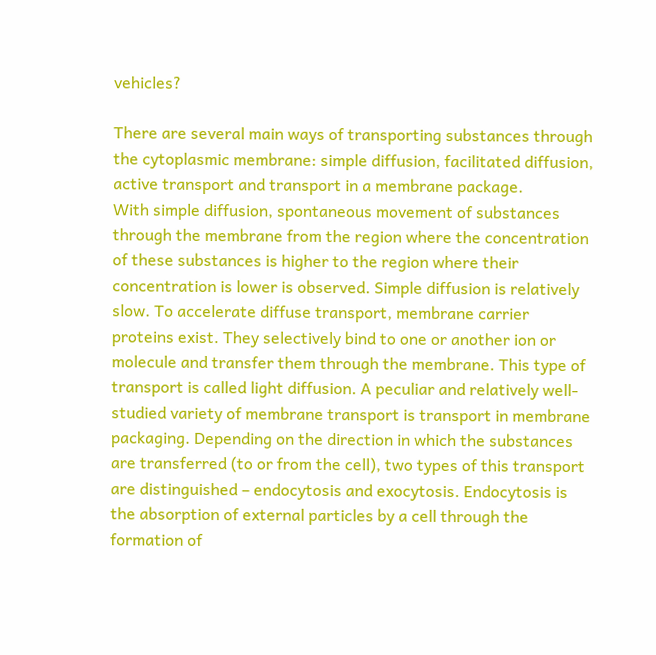vehicles?

There are several main ways of transporting substances through the cytoplasmic membrane: simple diffusion, facilitated diffusion, active transport and transport in a membrane package.
With simple diffusion, spontaneous movement of substances through the membrane from the region where the concentration of these substances is higher to the region where their concentration is lower is observed. Simple diffusion is relatively slow. To accelerate diffuse transport, membrane carrier proteins exist. They selectively bind to one or another ion or molecule and transfer them through the membrane. This type of transport is called light diffusion. A peculiar and relatively well-studied variety of membrane transport is transport in membrane packaging. Depending on the direction in which the substances are transferred (to or from the cell), two types of this transport are distinguished – endocytosis and exocytosis. Endocytosis is the absorption of external particles by a cell through the formation of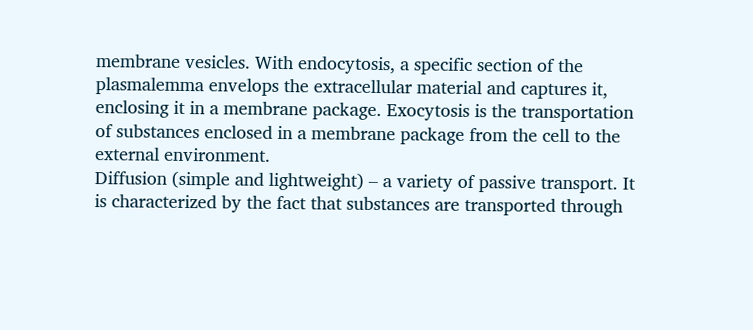membrane vesicles. With endocytosis, a specific section of the plasmalemma envelops the extracellular material and captures it, enclosing it in a membrane package. Exocytosis is the transportation of substances enclosed in a membrane package from the cell to the external environment.
Diffusion (simple and lightweight) – a variety of passive transport. It is characterized by the fact that substances are transported through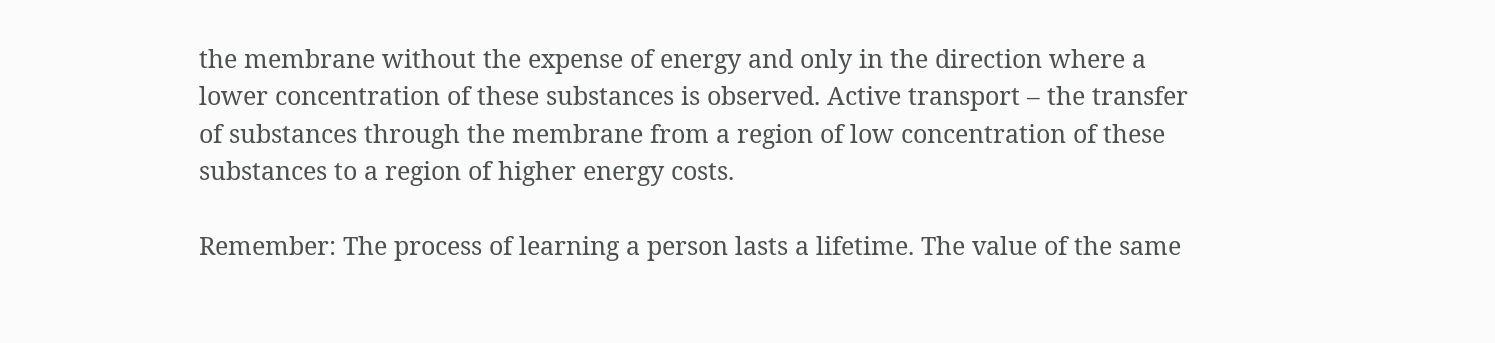the membrane without the expense of energy and only in the direction where a lower concentration of these substances is observed. Active transport – the transfer of substances through the membrane from a region of low concentration of these substances to a region of higher energy costs.

Remember: The process of learning a person lasts a lifetime. The value of the same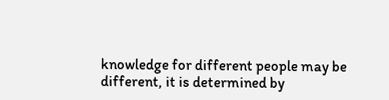knowledge for different people may be different, it is determined by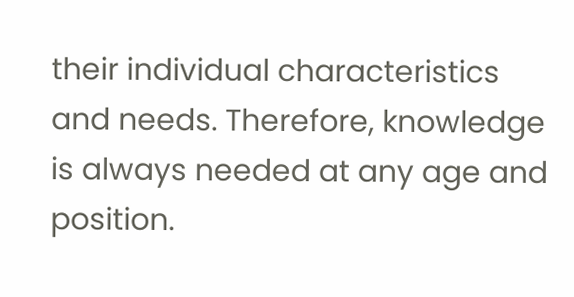their individual characteristics and needs. Therefore, knowledge is always needed at any age and position.